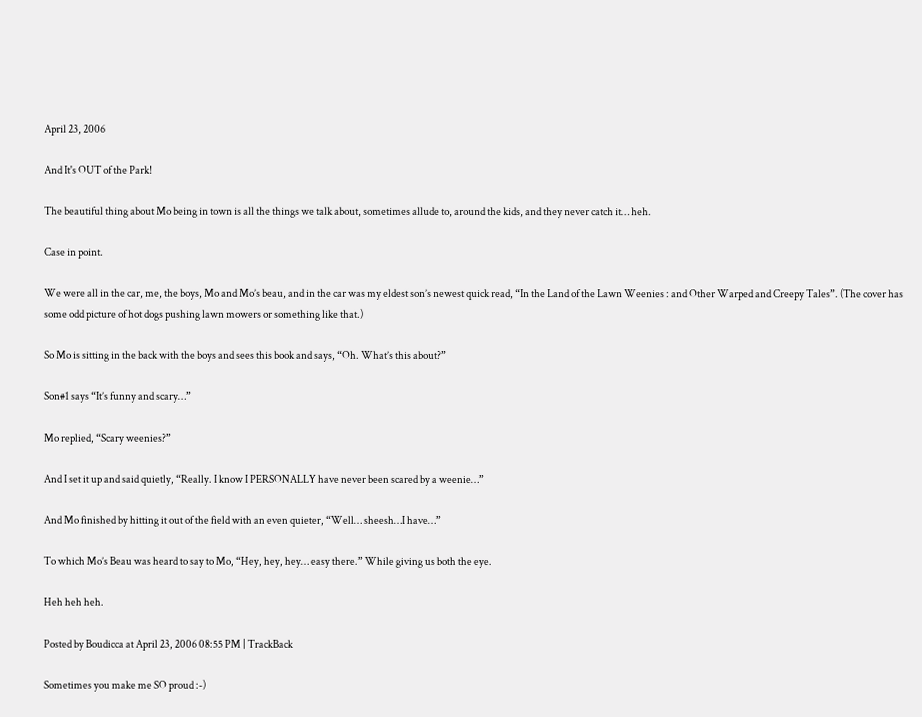April 23, 2006

And It's OUT of the Park!

The beautiful thing about Mo being in town is all the things we talk about, sometimes allude to, around the kids, and they never catch it… heh.

Case in point.

We were all in the car, me, the boys, Mo and Mo’s beau, and in the car was my eldest son’s newest quick read, “In the Land of the Lawn Weenies : and Other Warped and Creepy Tales”. (The cover has some odd picture of hot dogs pushing lawn mowers or something like that.)

So Mo is sitting in the back with the boys and sees this book and says, “Oh. What’s this about?”

Son#1 says “It’s funny and scary…”

Mo replied, “Scary weenies?”

And I set it up and said quietly, “Really. I know I PERSONALLY have never been scared by a weenie…”

And Mo finished by hitting it out of the field with an even quieter, “Well… sheesh…I have…”

To which Mo’s Beau was heard to say to Mo, “Hey, hey, hey… easy there.” While giving us both the eye.

Heh heh heh.

Posted by Boudicca at April 23, 2006 08:55 PM | TrackBack

Sometimes you make me SO proud :-)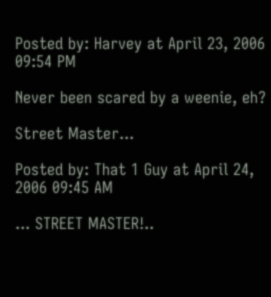Posted by: Harvey at April 23, 2006 09:54 PM

Never been scared by a weenie, eh?

Street Master...

Posted by: That 1 Guy at April 24, 2006 09:45 AM

... STREET MASTER!..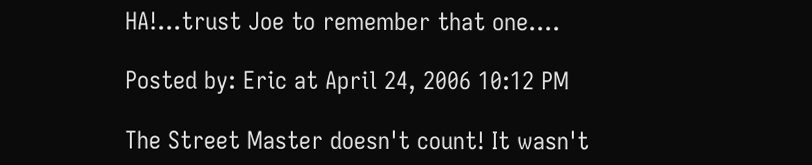HA!...trust Joe to remember that one....

Posted by: Eric at April 24, 2006 10:12 PM

The Street Master doesn't count! It wasn't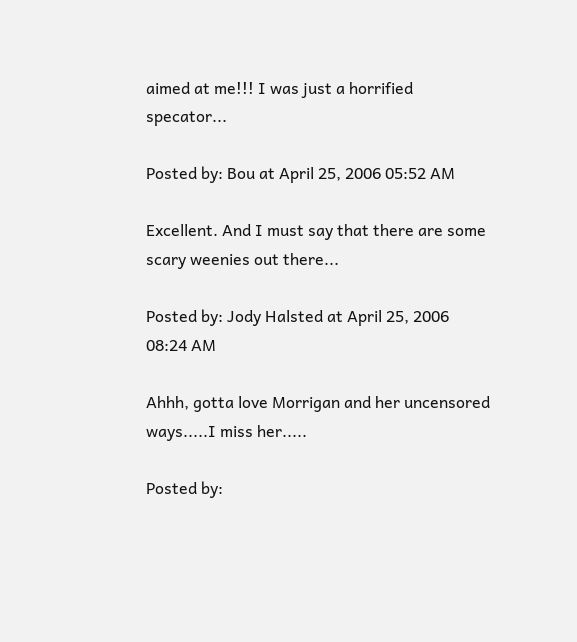aimed at me!!! I was just a horrified specator...

Posted by: Bou at April 25, 2006 05:52 AM

Excellent. And I must say that there are some scary weenies out there...

Posted by: Jody Halsted at April 25, 2006 08:24 AM

Ahhh, gotta love Morrigan and her uncensored ways.....I miss her.....

Posted by: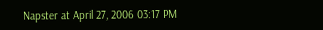Napster at April 27, 2006 03:17 PM